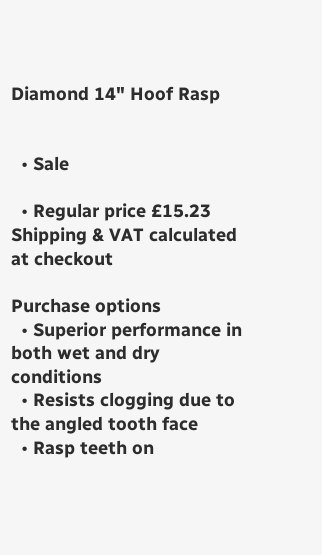Diamond 14" Hoof Rasp


  • Sale

  • Regular price £15.23
Shipping & VAT calculated at checkout

Purchase options
  • Superior performance in both wet and dry conditions
  • Resists clogging due to the angled tooth face
  • Rasp teeth on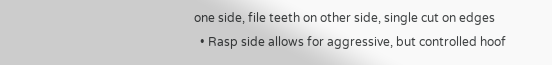one side, file teeth on other side, single cut on edges
  • Rasp side allows for aggressive, but controlled hoof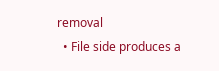removal
  • File side produces a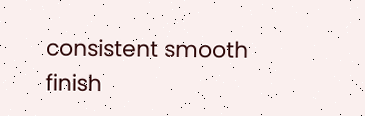consistent smooth finish